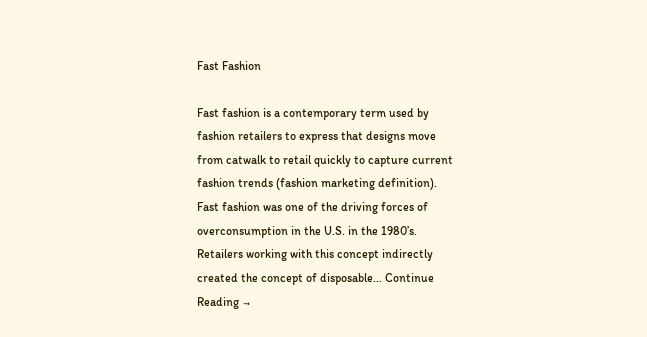Fast Fashion

Fast fashion is a contemporary term used by fashion retailers to express that designs move from catwalk to retail quickly to capture current fashion trends (fashion marketing definition). Fast fashion was one of the driving forces of overconsumption in the U.S. in the 1980’s. Retailers working with this concept indirectly created the concept of disposable... Continue Reading →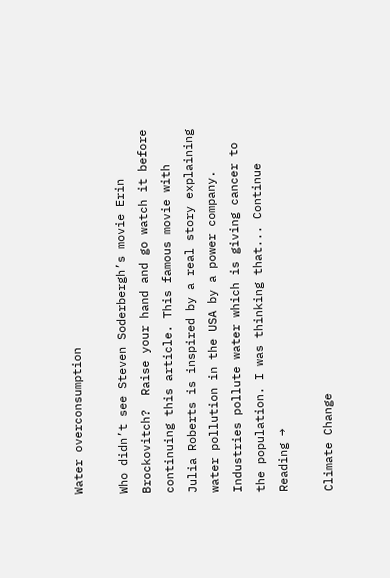Water overconsumption

Who didn’t see Steven Soderbergh’s movie Erin Brockovitch?  Raise your hand and go watch it before continuing this article. This famous movie with Julia Roberts is inspired by a real story explaining water pollution in the USA by a power company. Industries pollute water which is giving cancer to the population. I was thinking that... Continue Reading →

Climate Change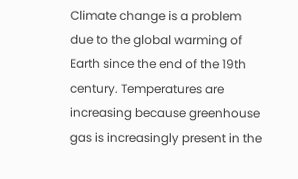Climate change is a problem due to the global warming of Earth since the end of the 19th century. Temperatures are increasing because greenhouse gas is increasingly present in the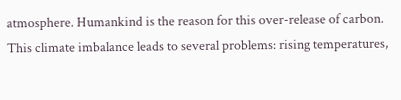atmosphere. Humankind is the reason for this over-release of carbon. This climate imbalance leads to several problems: rising temperatures,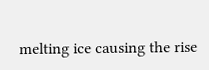melting ice causing the rise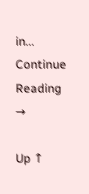in... Continue Reading →

Up ↑